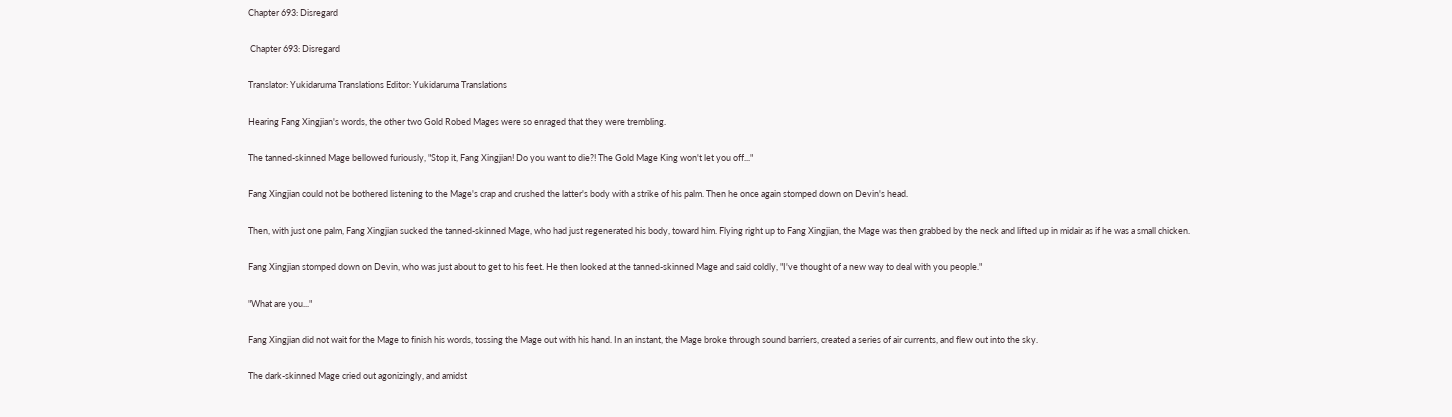Chapter 693: Disregard

 Chapter 693: Disregard

Translator: Yukidaruma Translations Editor: Yukidaruma Translations

Hearing Fang Xingjian's words, the other two Gold Robed Mages were so enraged that they were trembling.

The tanned-skinned Mage bellowed furiously, "Stop it, Fang Xingjian! Do you want to die?! The Gold Mage King won't let you off..."

Fang Xingjian could not be bothered listening to the Mage's crap and crushed the latter's body with a strike of his palm. Then he once again stomped down on Devin's head.

Then, with just one palm, Fang Xingjian sucked the tanned-skinned Mage, who had just regenerated his body, toward him. Flying right up to Fang Xingjian, the Mage was then grabbed by the neck and lifted up in midair as if he was a small chicken.

Fang Xingjian stomped down on Devin, who was just about to get to his feet. He then looked at the tanned-skinned Mage and said coldly, "I've thought of a new way to deal with you people."

"What are you..."

Fang Xingjian did not wait for the Mage to finish his words, tossing the Mage out with his hand. In an instant, the Mage broke through sound barriers, created a series of air currents, and flew out into the sky.

The dark-skinned Mage cried out agonizingly, and amidst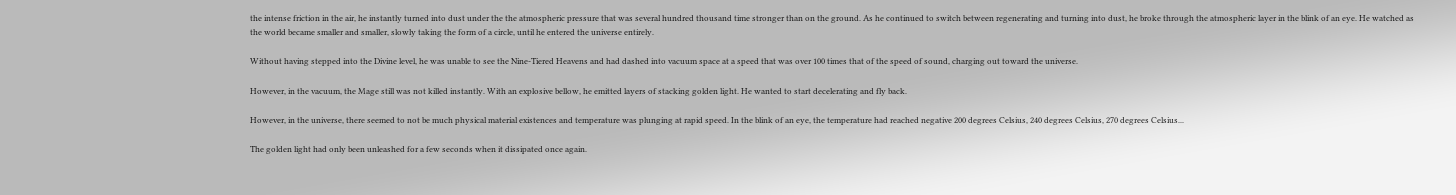the intense friction in the air, he instantly turned into dust under the the atmospheric pressure that was several hundred thousand time stronger than on the ground. As he continued to switch between regenerating and turning into dust, he broke through the atmospheric layer in the blink of an eye. He watched as the world became smaller and smaller, slowly taking the form of a circle, until he entered the universe entirely.

Without having stepped into the Divine level, he was unable to see the Nine-Tiered Heavens and had dashed into vacuum space at a speed that was over 100 times that of the speed of sound, charging out toward the universe.

However, in the vacuum, the Mage still was not killed instantly. With an explosive bellow, he emitted layers of stacking golden light. He wanted to start decelerating and fly back.

However, in the universe, there seemed to not be much physical material existences and temperature was plunging at rapid speed. In the blink of an eye, the temperature had reached negative 200 degrees Celsius, 240 degrees Celsius, 270 degrees Celsius...

The golden light had only been unleashed for a few seconds when it dissipated once again.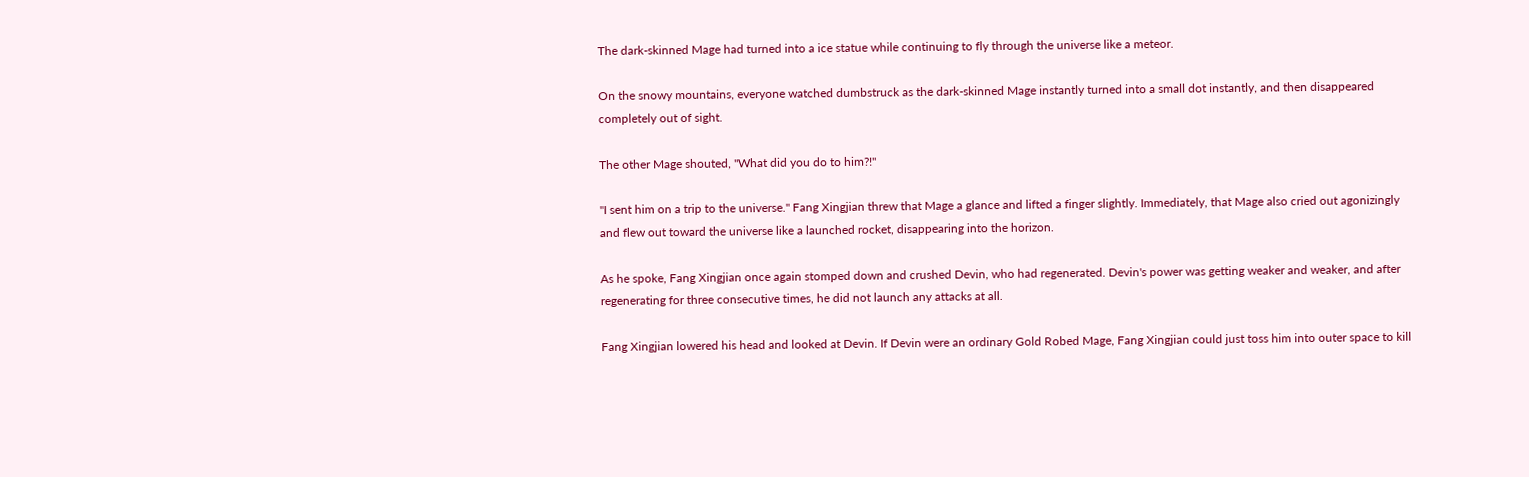The dark-skinned Mage had turned into a ice statue while continuing to fly through the universe like a meteor.

On the snowy mountains, everyone watched dumbstruck as the dark-skinned Mage instantly turned into a small dot instantly, and then disappeared completely out of sight.

The other Mage shouted, "What did you do to him?!"

"I sent him on a trip to the universe." Fang Xingjian threw that Mage a glance and lifted a finger slightly. Immediately, that Mage also cried out agonizingly and flew out toward the universe like a launched rocket, disappearing into the horizon.

As he spoke, Fang Xingjian once again stomped down and crushed Devin, who had regenerated. Devin's power was getting weaker and weaker, and after regenerating for three consecutive times, he did not launch any attacks at all.

Fang Xingjian lowered his head and looked at Devin. If Devin were an ordinary Gold Robed Mage, Fang Xingjian could just toss him into outer space to kill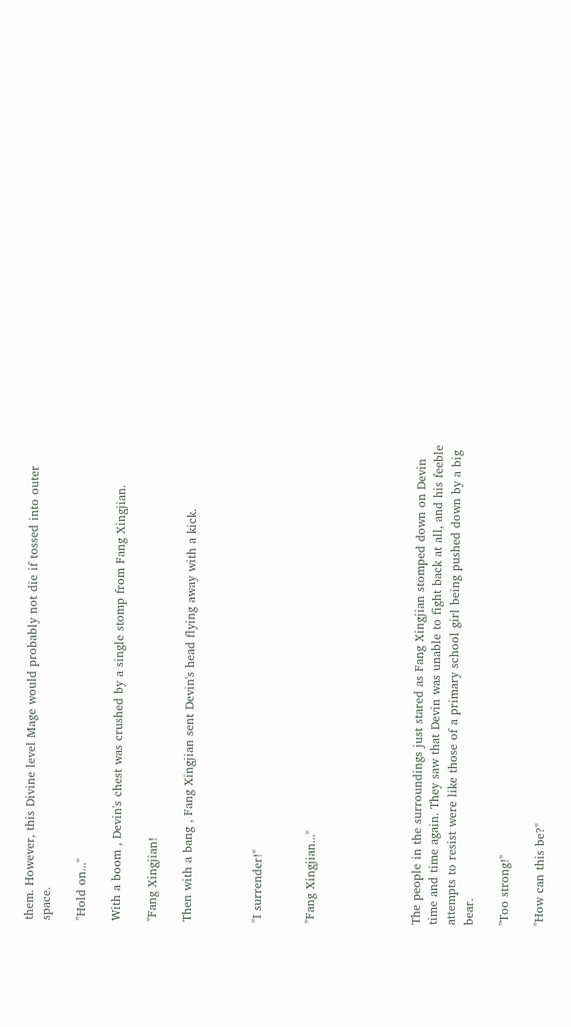them. However, this Divine level Mage would probably not die if tossed into outer space.

"Hold on..."

With a boom , Devin's chest was crushed by a single stomp from Fang Xingjian.

"Fang Xingjian!

Then with a bang , Fang Xingjian sent Devin's head flying away with a kick.



"I surrender!"


"Fang Xingjian..."





The people in the surroundings just stared as Fang Xingjian stomped down on Devin time and time again. They saw that Devin was unable to fight back at all, and his feeble attempts to resist were like those of a primary school girl being pushed down by a big bear.

"Too strong!"

"How can this be?"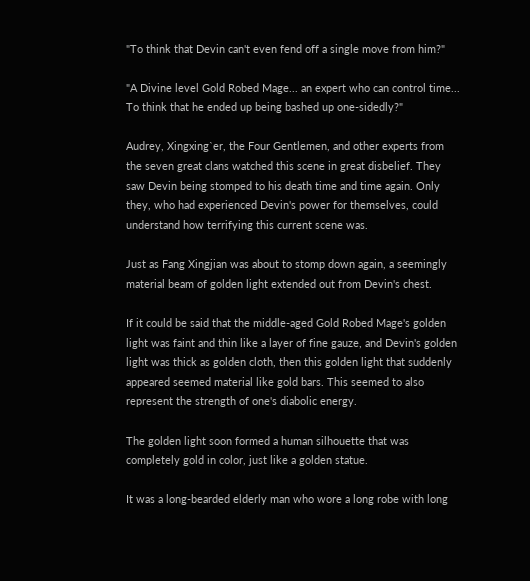"To think that Devin can't even fend off a single move from him?"

"A Divine level Gold Robed Mage... an expert who can control time... To think that he ended up being bashed up one-sidedly?"

Audrey, Xingxing`er, the Four Gentlemen, and other experts from the seven great clans watched this scene in great disbelief. They saw Devin being stomped to his death time and time again. Only they, who had experienced Devin's power for themselves, could understand how terrifying this current scene was.

Just as Fang Xingjian was about to stomp down again, a seemingly material beam of golden light extended out from Devin's chest.

If it could be said that the middle-aged Gold Robed Mage's golden light was faint and thin like a layer of fine gauze, and Devin's golden light was thick as golden cloth, then this golden light that suddenly appeared seemed material like gold bars. This seemed to also represent the strength of one's diabolic energy.

The golden light soon formed a human silhouette that was completely gold in color, just like a golden statue.

It was a long-bearded elderly man who wore a long robe with long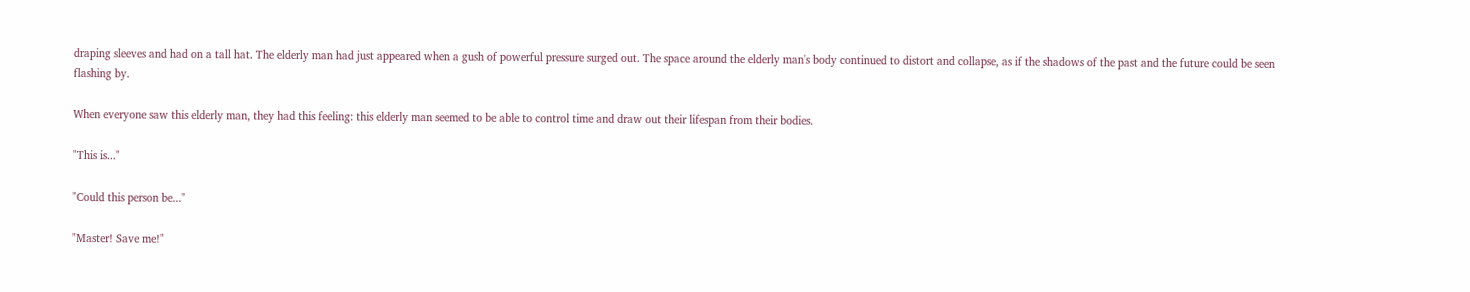draping sleeves and had on a tall hat. The elderly man had just appeared when a gush of powerful pressure surged out. The space around the elderly man's body continued to distort and collapse, as if the shadows of the past and the future could be seen flashing by.

When everyone saw this elderly man, they had this feeling: this elderly man seemed to be able to control time and draw out their lifespan from their bodies.

"This is..."

"Could this person be..."

"Master! Save me!"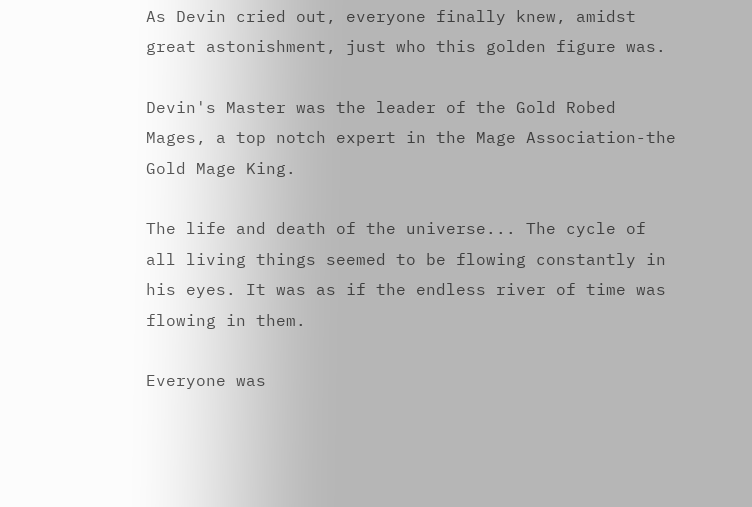As Devin cried out, everyone finally knew, amidst great astonishment, just who this golden figure was.

Devin's Master was the leader of the Gold Robed Mages, a top notch expert in the Mage Association-the Gold Mage King.

The life and death of the universe... The cycle of all living things seemed to be flowing constantly in his eyes. It was as if the endless river of time was flowing in them.

Everyone was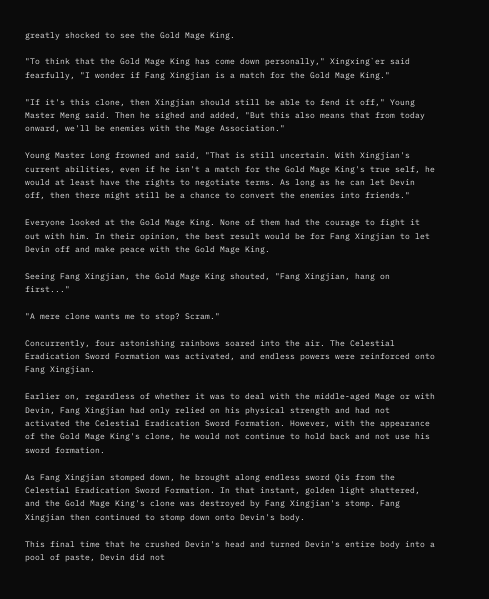greatly shocked to see the Gold Mage King.

"To think that the Gold Mage King has come down personally," Xingxing`er said fearfully, "I wonder if Fang Xingjian is a match for the Gold Mage King."

"If it's this clone, then Xingjian should still be able to fend it off," Young Master Meng said. Then he sighed and added, "But this also means that from today onward, we'll be enemies with the Mage Association."

Young Master Long frowned and said, "That is still uncertain. With Xingjian's current abilities, even if he isn't a match for the Gold Mage King's true self, he would at least have the rights to negotiate terms. As long as he can let Devin off, then there might still be a chance to convert the enemies into friends."

Everyone looked at the Gold Mage King. None of them had the courage to fight it out with him. In their opinion, the best result would be for Fang Xingjian to let Devin off and make peace with the Gold Mage King.

Seeing Fang Xingjian, the Gold Mage King shouted, "Fang Xingjian, hang on first..."

"A mere clone wants me to stop? Scram."

Concurrently, four astonishing rainbows soared into the air. The Celestial Eradication Sword Formation was activated, and endless powers were reinforced onto Fang Xingjian.

Earlier on, regardless of whether it was to deal with the middle-aged Mage or with Devin, Fang Xingjian had only relied on his physical strength and had not activated the Celestial Eradication Sword Formation. However, with the appearance of the Gold Mage King's clone, he would not continue to hold back and not use his sword formation.

As Fang Xingjian stomped down, he brought along endless sword Qis from the Celestial Eradication Sword Formation. In that instant, golden light shattered, and the Gold Mage King's clone was destroyed by Fang Xingjian's stomp. Fang Xingjian then continued to stomp down onto Devin's body.

This final time that he crushed Devin's head and turned Devin's entire body into a pool of paste, Devin did not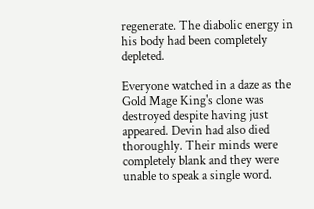regenerate. The diabolic energy in his body had been completely depleted.

Everyone watched in a daze as the Gold Mage King's clone was destroyed despite having just appeared. Devin had also died thoroughly. Their minds were completely blank and they were unable to speak a single word.